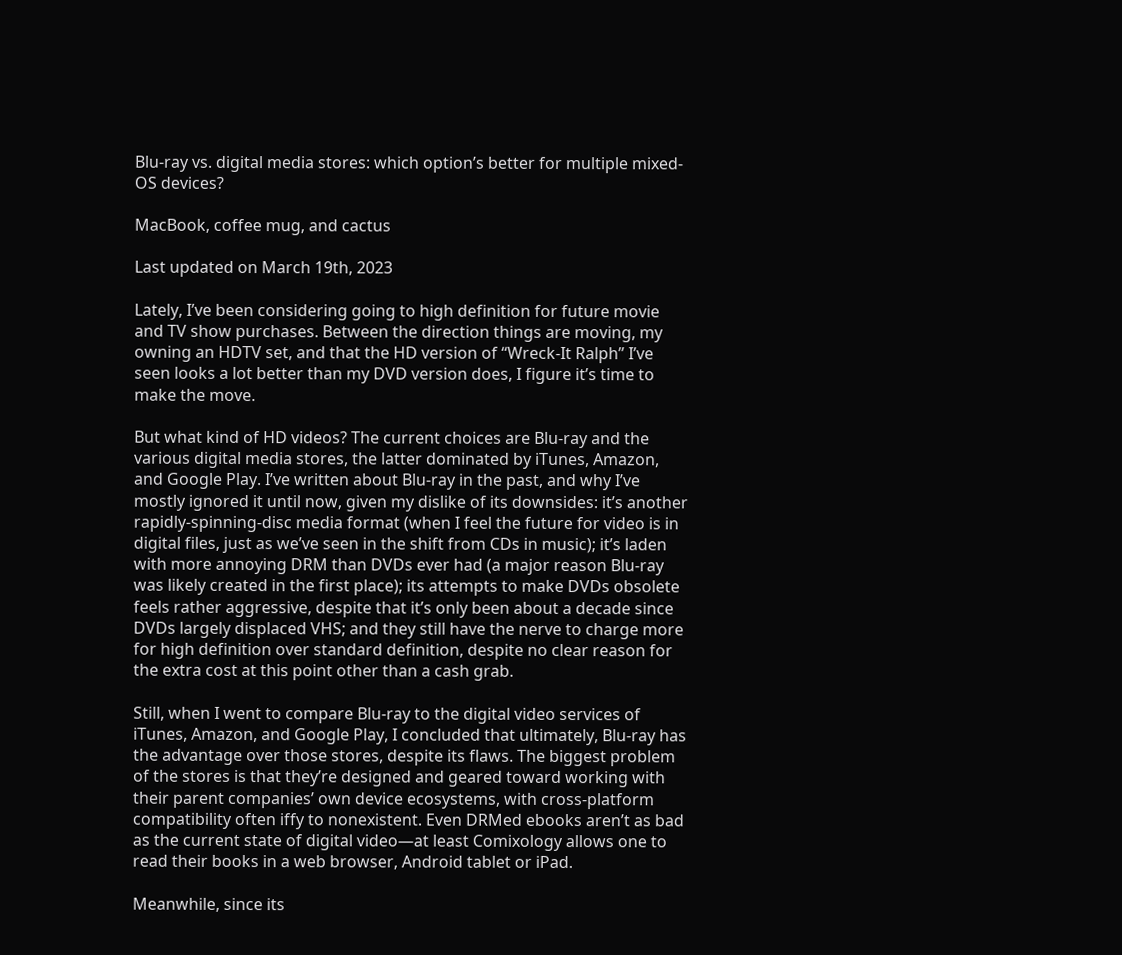Blu-ray vs. digital media stores: which option’s better for multiple mixed-OS devices?

MacBook, coffee mug, and cactus

Last updated on March 19th, 2023

Lately, I’ve been considering going to high definition for future movie and TV show purchases. Between the direction things are moving, my owning an HDTV set, and that the HD version of “Wreck-It Ralph” I’ve seen looks a lot better than my DVD version does, I figure it’s time to make the move.

But what kind of HD videos? The current choices are Blu-ray and the various digital media stores, the latter dominated by iTunes, Amazon, and Google Play. I’ve written about Blu-ray in the past, and why I’ve mostly ignored it until now, given my dislike of its downsides: it’s another rapidly-spinning-disc media format (when I feel the future for video is in digital files, just as we’ve seen in the shift from CDs in music); it’s laden with more annoying DRM than DVDs ever had (a major reason Blu-ray was likely created in the first place); its attempts to make DVDs obsolete feels rather aggressive, despite that it’s only been about a decade since DVDs largely displaced VHS; and they still have the nerve to charge more for high definition over standard definition, despite no clear reason for the extra cost at this point other than a cash grab.

Still, when I went to compare Blu-ray to the digital video services of iTunes, Amazon, and Google Play, I concluded that ultimately, Blu-ray has the advantage over those stores, despite its flaws. The biggest problem of the stores is that they’re designed and geared toward working with their parent companies’ own device ecosystems, with cross-platform compatibility often iffy to nonexistent. Even DRMed ebooks aren’t as bad as the current state of digital video—at least Comixology allows one to read their books in a web browser, Android tablet or iPad.

Meanwhile, since its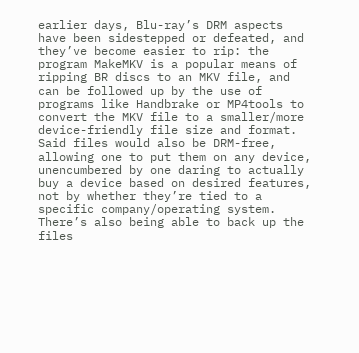earlier days, Blu-ray’s DRM aspects have been sidestepped or defeated, and they’ve become easier to rip: the program MakeMKV is a popular means of ripping BR discs to an MKV file, and can be followed up by the use of programs like Handbrake or MP4tools to convert the MKV file to a smaller/more device-friendly file size and format. Said files would also be DRM-free, allowing one to put them on any device, unencumbered by one daring to actually buy a device based on desired features, not by whether they’re tied to a specific company/operating system. There’s also being able to back up the files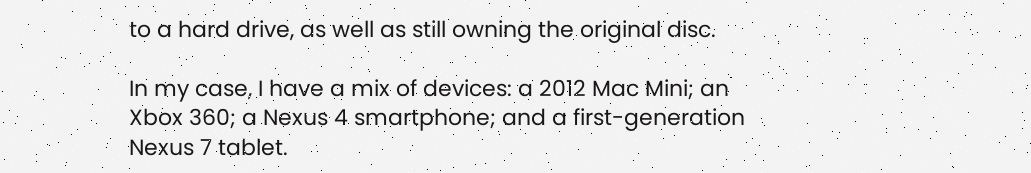to a hard drive, as well as still owning the original disc.

In my case, I have a mix of devices: a 2012 Mac Mini; an Xbox 360; a Nexus 4 smartphone; and a first-generation Nexus 7 tablet.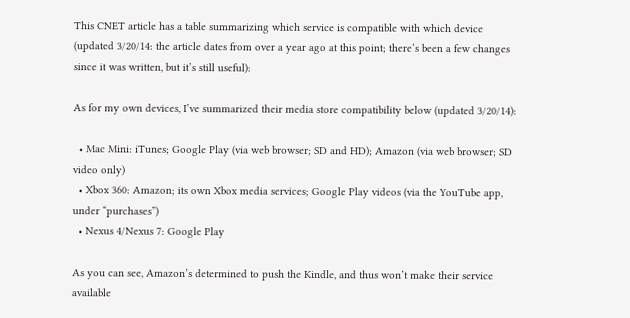This CNET article has a table summarizing which service is compatible with which device (updated 3/20/14: the article dates from over a year ago at this point; there’s been a few changes since it was written, but it’s still useful):

As for my own devices, I’ve summarized their media store compatibility below (updated 3/20/14):

  • Mac Mini: iTunes; Google Play (via web browser; SD and HD); Amazon (via web browser; SD video only)
  • Xbox 360: Amazon; its own Xbox media services; Google Play videos (via the YouTube app, under “purchases”)
  • Nexus 4/Nexus 7: Google Play

As you can see, Amazon’s determined to push the Kindle, and thus won’t make their service available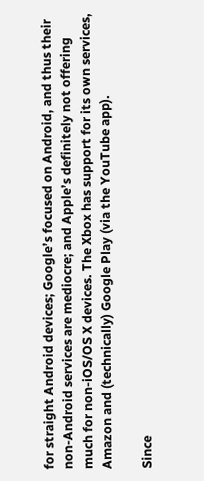for straight Android devices; Google’s focused on Android, and thus their non-Android services are mediocre; and Apple’s definitely not offering much for non-iOS/OS X devices. The Xbox has support for its own services, Amazon and (technically) Google Play (via the YouTube app).

Since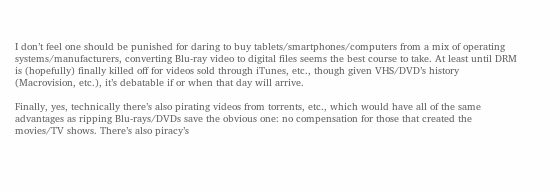I don’t feel one should be punished for daring to buy tablets/smartphones/computers from a mix of operating systems/manufacturers, converting Blu-ray video to digital files seems the best course to take. At least until DRM is (hopefully) finally killed off for videos sold through iTunes, etc., though given VHS/DVD’s history (Macrovision, etc.), it’s debatable if or when that day will arrive.

Finally, yes, technically there’s also pirating videos from torrents, etc., which would have all of the same advantages as ripping Blu-rays/DVDs save the obvious one: no compensation for those that created the movies/TV shows. There’s also piracy’s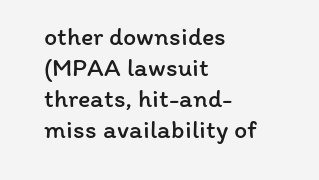other downsides (MPAA lawsuit threats, hit-and-miss availability of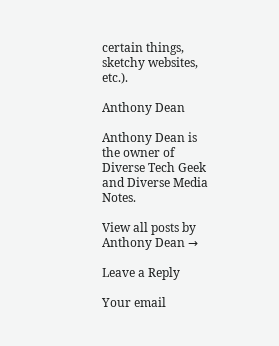certain things, sketchy websites, etc.).

Anthony Dean

Anthony Dean is the owner of Diverse Tech Geek and Diverse Media Notes.

View all posts by Anthony Dean →

Leave a Reply

Your email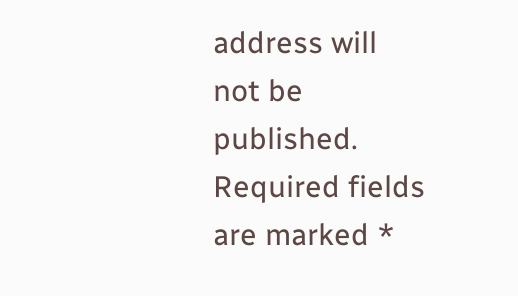address will not be published. Required fields are marked *